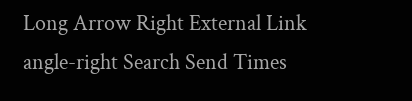Long Arrow Right External Link angle-right Search Send Times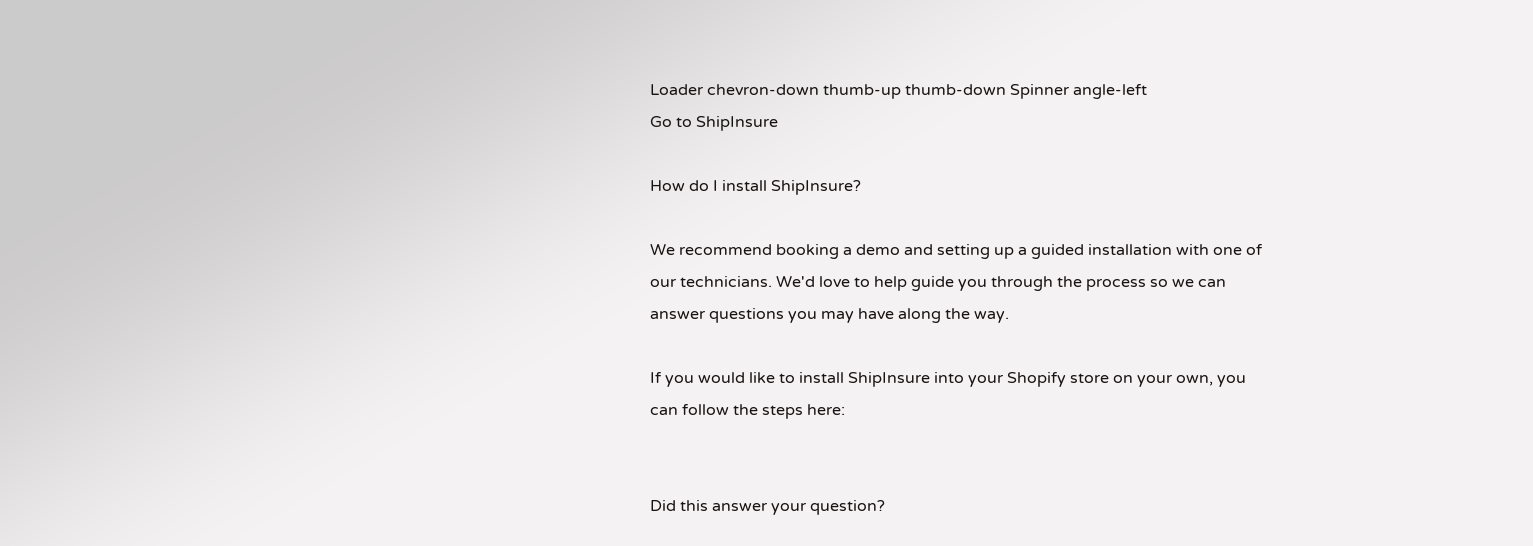Loader chevron-down thumb-up thumb-down Spinner angle-left
Go to ShipInsure

How do I install ShipInsure?

We recommend booking a demo and setting up a guided installation with one of our technicians. We'd love to help guide you through the process so we can answer questions you may have along the way.

If you would like to install ShipInsure into your Shopify store on your own, you can follow the steps here:


Did this answer your question?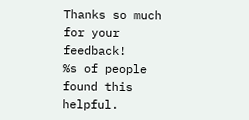Thanks so much for your feedback!
%s of people found this helpful.